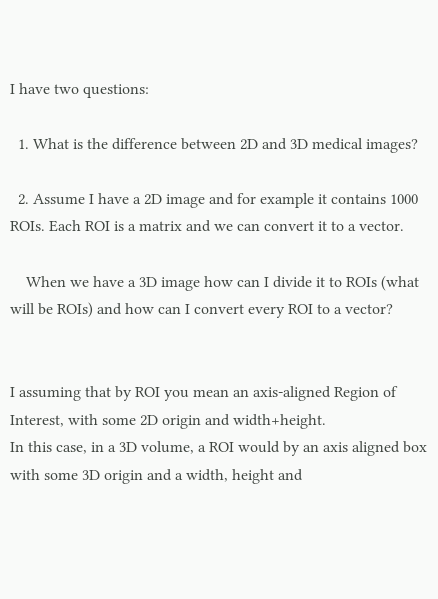I have two questions:

  1. What is the difference between 2D and 3D medical images?

  2. Assume I have a 2D image and for example it contains 1000 ROIs. Each ROI is a matrix and we can convert it to a vector.

    When we have a 3D image how can I divide it to ROIs (what will be ROIs) and how can I convert every ROI to a vector?


I assuming that by ROI you mean an axis-aligned Region of Interest, with some 2D origin and width+height.
In this case, in a 3D volume, a ROI would by an axis aligned box with some 3D origin and a width, height and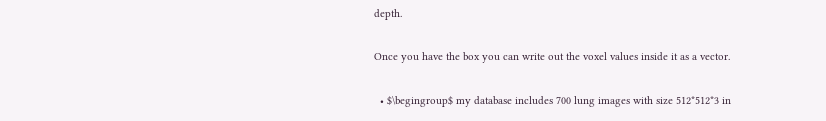depth.

Once you have the box you can write out the voxel values inside it as a vector.

  • $\begingroup$ my database includes 700 lung images with size 512*512*3 in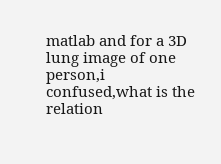matlab and for a 3D lung image of one person,i confused,what is the relation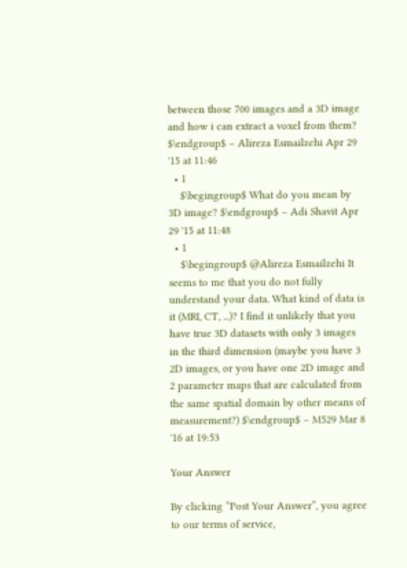between those 700 images and a 3D image and how i can extract a voxel from them? $\endgroup$ – Alireza Esmailzehi Apr 29 '15 at 11:46
  • 1
    $\begingroup$ What do you mean by 3D image? $\endgroup$ – Adi Shavit Apr 29 '15 at 11:48
  • 1
    $\begingroup$ @Alireza Esmailzehi It seems to me that you do not fully understand your data. What kind of data is it (MRI, CT, ...)? I find it unlikely that you have true 3D datasets with only 3 images in the third dimension (maybe you have 3 2D images, or you have one 2D image and 2 parameter maps that are calculated from the same spatial domain by other means of measurement?) $\endgroup$ – M529 Mar 8 '16 at 19:53

Your Answer

By clicking “Post Your Answer”, you agree to our terms of service,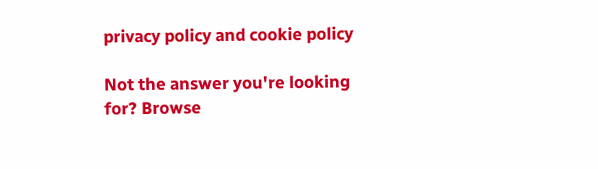privacy policy and cookie policy

Not the answer you're looking for? Browse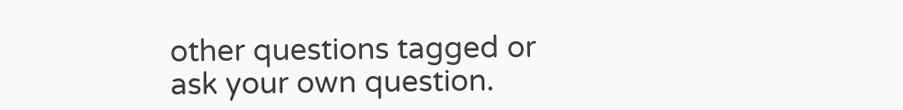other questions tagged or ask your own question.